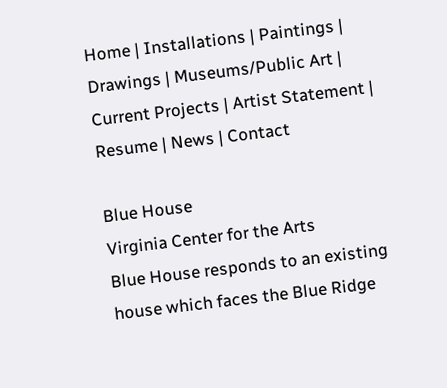Home | Installations | Paintings | Drawings | Museums/Public Art | Current Projects | Artist Statement | Resume | News | Contact

Blue House
Virginia Center for the Arts
Blue House responds to an existing house which faces the Blue Ridge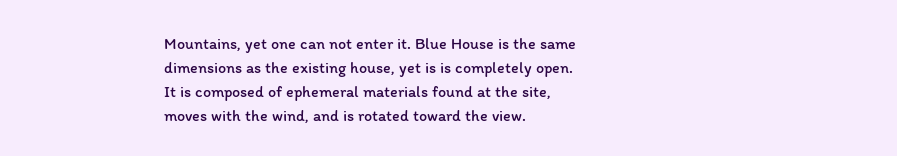Mountains, yet one can not enter it. Blue House is the same dimensions as the existing house, yet is is completely open. It is composed of ephemeral materials found at the site, moves with the wind, and is rotated toward the view.